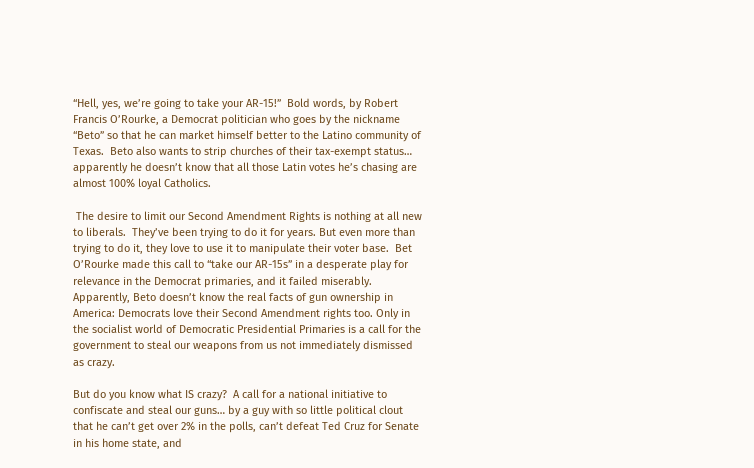“Hell, yes, we’re going to take your AR-15!”  Bold words, by Robert Francis O’Rourke, a Democrat politician who goes by the nickname “Beto” so that he can market himself better to the Latino community of Texas.  Beto also wants to strip churches of their tax-exempt status… apparently he doesn’t know that all those Latin votes he’s chasing are almost 100% loyal Catholics.

 The desire to limit our Second Amendment Rights is nothing at all new to liberals.  They’ve been trying to do it for years. But even more than trying to do it, they love to use it to manipulate their voter base.  Bet O’Rourke made this call to “take our AR-15s” in a desperate play for relevance in the Democrat primaries, and it failed miserably.  Apparently, Beto doesn’t know the real facts of gun ownership in America: Democrats love their Second Amendment rights too. Only in the socialist world of Democratic Presidential Primaries is a call for the government to steal our weapons from us not immediately dismissed as crazy.

But do you know what IS crazy?  A call for a national initiative to confiscate and steal our guns… by a guy with so little political clout that he can’t get over 2% in the polls, can’t defeat Ted Cruz for Senate in his home state, and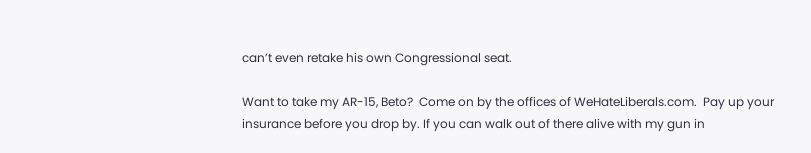can’t even retake his own Congressional seat.

Want to take my AR-15, Beto?  Come on by the offices of WeHateLiberals.com.  Pay up your insurance before you drop by. If you can walk out of there alive with my gun in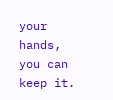your hands, you can keep it.